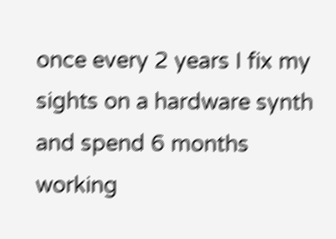once every 2 years I fix my sights on a hardware synth and spend 6 months working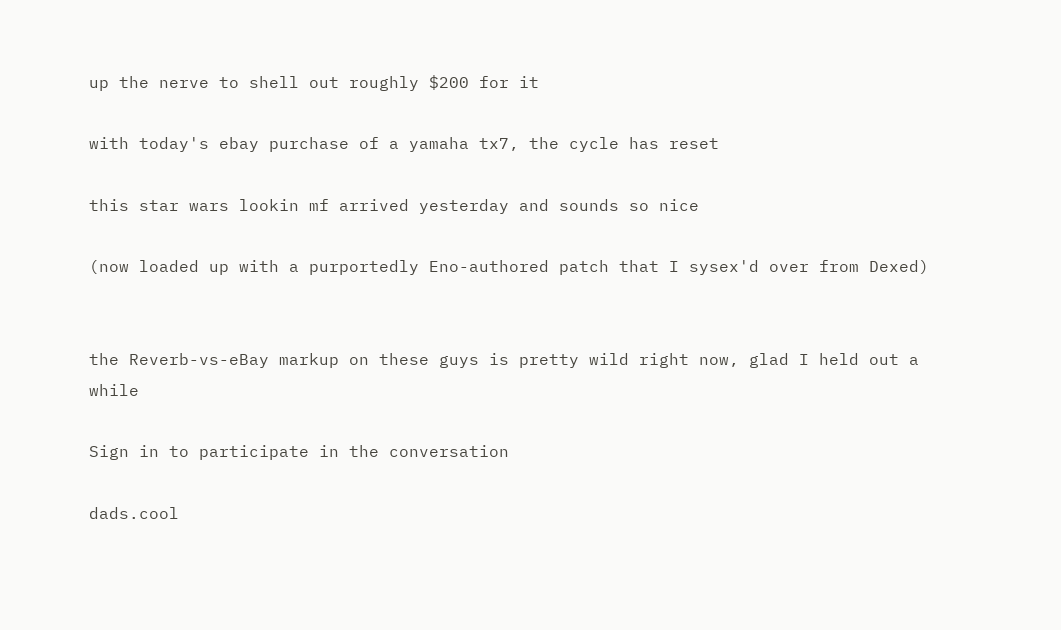up the nerve to shell out roughly $200 for it

with today's ebay purchase of a yamaha tx7, the cycle has reset

this star wars lookin mf arrived yesterday and sounds so nice

(now loaded up with a purportedly Eno-authored patch that I sysex'd over from Dexed)


the Reverb-vs-eBay markup on these guys is pretty wild right now, glad I held out a while

Sign in to participate in the conversation

dads.cool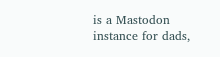is a Mastodon instance for dads,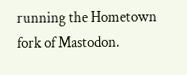running the Hometown fork of Mastodon.